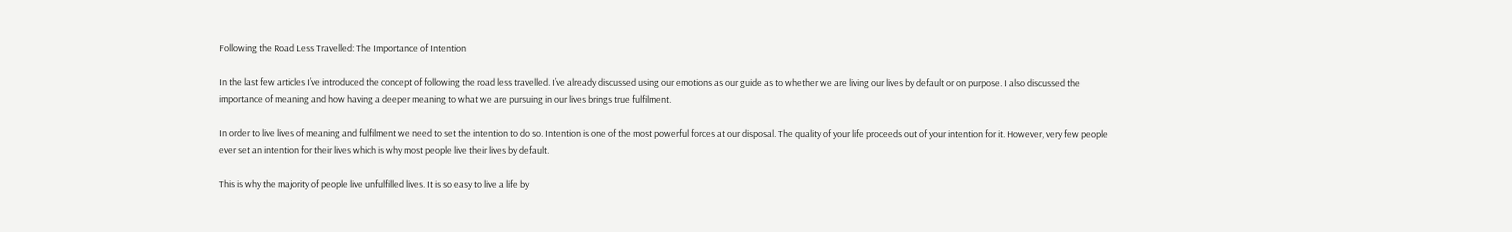Following the Road Less Travelled: The Importance of Intention

In the last few articles I’ve introduced the concept of following the road less travelled. I’ve already discussed using our emotions as our guide as to whether we are living our lives by default or on purpose. I also discussed the importance of meaning and how having a deeper meaning to what we are pursuing in our lives brings true fulfilment.

In order to live lives of meaning and fulfilment we need to set the intention to do so. Intention is one of the most powerful forces at our disposal. The quality of your life proceeds out of your intention for it. However, very few people ever set an intention for their lives which is why most people live their lives by default.

This is why the majority of people live unfulfilled lives. It is so easy to live a life by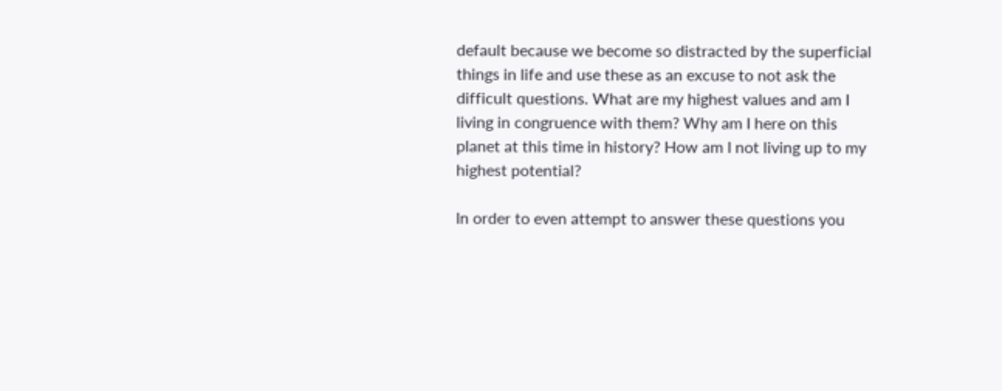default because we become so distracted by the superficial things in life and use these as an excuse to not ask the difficult questions. What are my highest values and am I living in congruence with them? Why am I here on this planet at this time in history? How am I not living up to my highest potential?

In order to even attempt to answer these questions you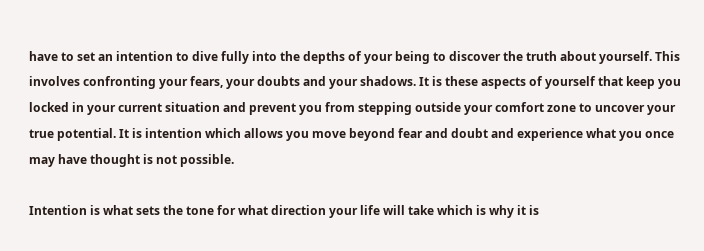have to set an intention to dive fully into the depths of your being to discover the truth about yourself. This involves confronting your fears, your doubts and your shadows. It is these aspects of yourself that keep you locked in your current situation and prevent you from stepping outside your comfort zone to uncover your true potential. It is intention which allows you move beyond fear and doubt and experience what you once may have thought is not possible.

Intention is what sets the tone for what direction your life will take which is why it is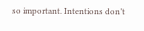so important. Intentions don’t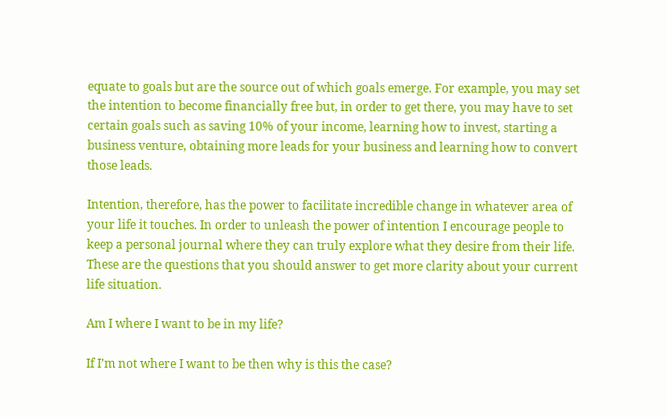equate to goals but are the source out of which goals emerge. For example, you may set the intention to become financially free but, in order to get there, you may have to set certain goals such as saving 10% of your income, learning how to invest, starting a business venture, obtaining more leads for your business and learning how to convert those leads.

Intention, therefore, has the power to facilitate incredible change in whatever area of your life it touches. In order to unleash the power of intention I encourage people to keep a personal journal where they can truly explore what they desire from their life. These are the questions that you should answer to get more clarity about your current life situation.

Am I where I want to be in my life?

If I’m not where I want to be then why is this the case?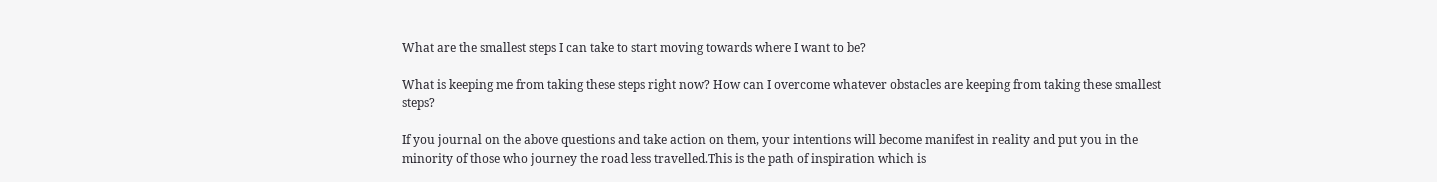What are the smallest steps I can take to start moving towards where I want to be?

What is keeping me from taking these steps right now? How can I overcome whatever obstacles are keeping from taking these smallest steps?

If you journal on the above questions and take action on them, your intentions will become manifest in reality and put you in the minority of those who journey the road less travelled.This is the path of inspiration which is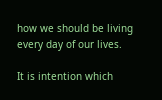how we should be living every day of our lives.

It is intention which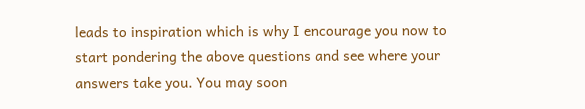leads to inspiration which is why I encourage you now to start pondering the above questions and see where your answers take you. You may soon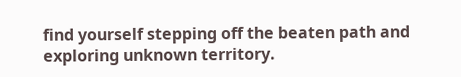find yourself stepping off the beaten path and exploring unknown territory.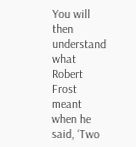You will then understand what Robert Frost meant when he said, ‘Two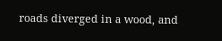roads diverged in a wood, and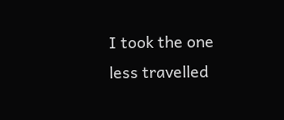I took the one less travelled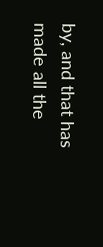by, and that has made all the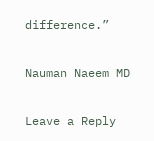difference.”

Nauman Naeem MD

Leave a Reply